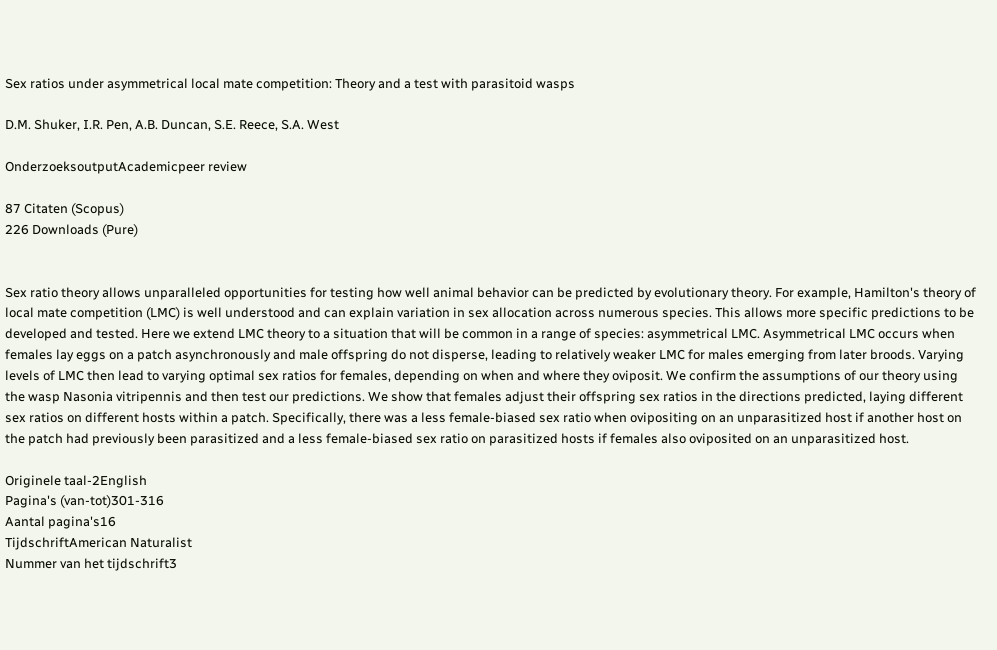Sex ratios under asymmetrical local mate competition: Theory and a test with parasitoid wasps

D.M. Shuker, I.R. Pen, A.B. Duncan, S.E. Reece, S.A. West

OnderzoeksoutputAcademicpeer review

87 Citaten (Scopus)
226 Downloads (Pure)


Sex ratio theory allows unparalleled opportunities for testing how well animal behavior can be predicted by evolutionary theory. For example, Hamilton's theory of local mate competition (LMC) is well understood and can explain variation in sex allocation across numerous species. This allows more specific predictions to be developed and tested. Here we extend LMC theory to a situation that will be common in a range of species: asymmetrical LMC. Asymmetrical LMC occurs when females lay eggs on a patch asynchronously and male offspring do not disperse, leading to relatively weaker LMC for males emerging from later broods. Varying levels of LMC then lead to varying optimal sex ratios for females, depending on when and where they oviposit. We confirm the assumptions of our theory using the wasp Nasonia vitripennis and then test our predictions. We show that females adjust their offspring sex ratios in the directions predicted, laying different sex ratios on different hosts within a patch. Specifically, there was a less female-biased sex ratio when ovipositing on an unparasitized host if another host on the patch had previously been parasitized and a less female-biased sex ratio on parasitized hosts if females also oviposited on an unparasitized host.

Originele taal-2English
Pagina's (van-tot)301-316
Aantal pagina's16
TijdschriftAmerican Naturalist
Nummer van het tijdschrift3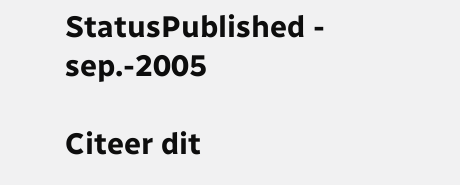StatusPublished - sep.-2005

Citeer dit